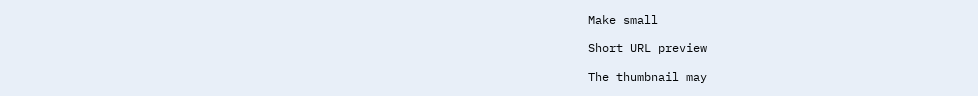Make small

Short URL preview

The thumbnail may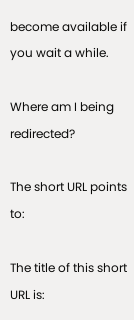become available if you wait a while.

Where am I being redirected?

The short URL points to:

The title of this short URL is: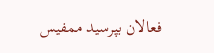فعالان بپرسید ممفیس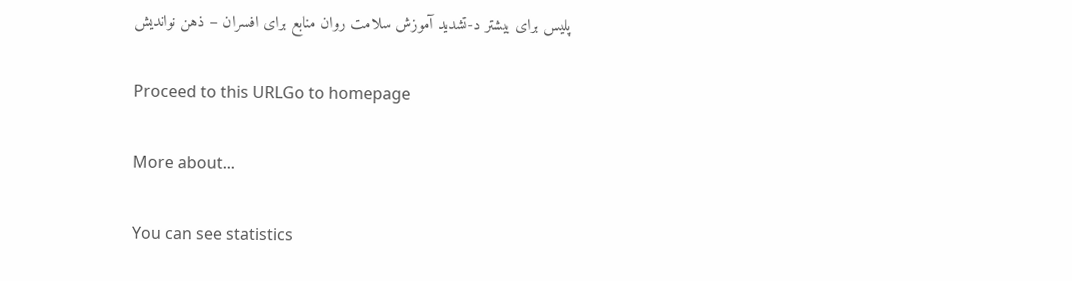پلیس برای بیشتر د-تشدید آموزش سلامت روان منابع برای افسران – ذهن نواندیش

Proceed to this URLGo to homepage

More about...

You can see statistics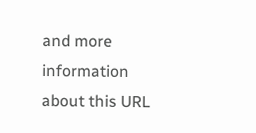and more information about this URL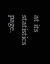at its statistics page.